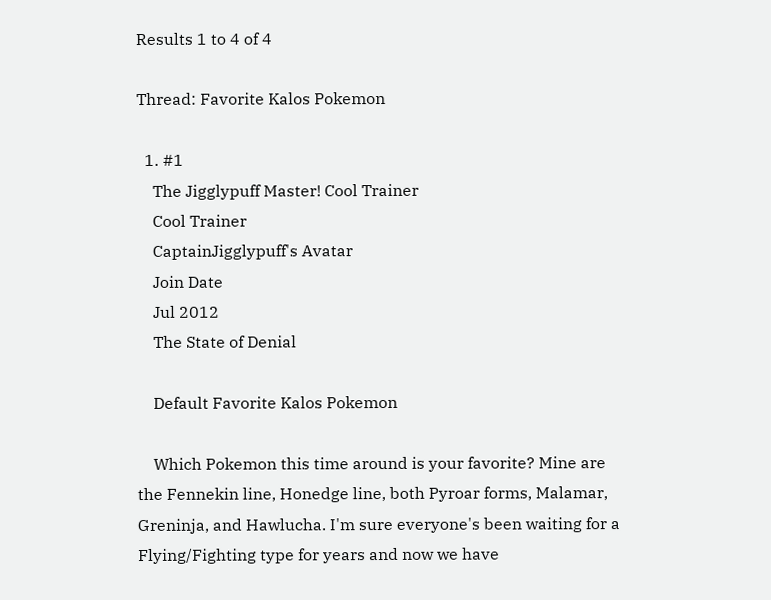Results 1 to 4 of 4

Thread: Favorite Kalos Pokemon

  1. #1
    The Jigglypuff Master! Cool Trainer
    Cool Trainer
    CaptainJigglypuff's Avatar
    Join Date
    Jul 2012
    The State of Denial

    Default Favorite Kalos Pokemon

    Which Pokemon this time around is your favorite? Mine are the Fennekin line, Honedge line, both Pyroar forms, Malamar, Greninja, and Hawlucha. I'm sure everyone's been waiting for a Flying/Fighting type for years and now we have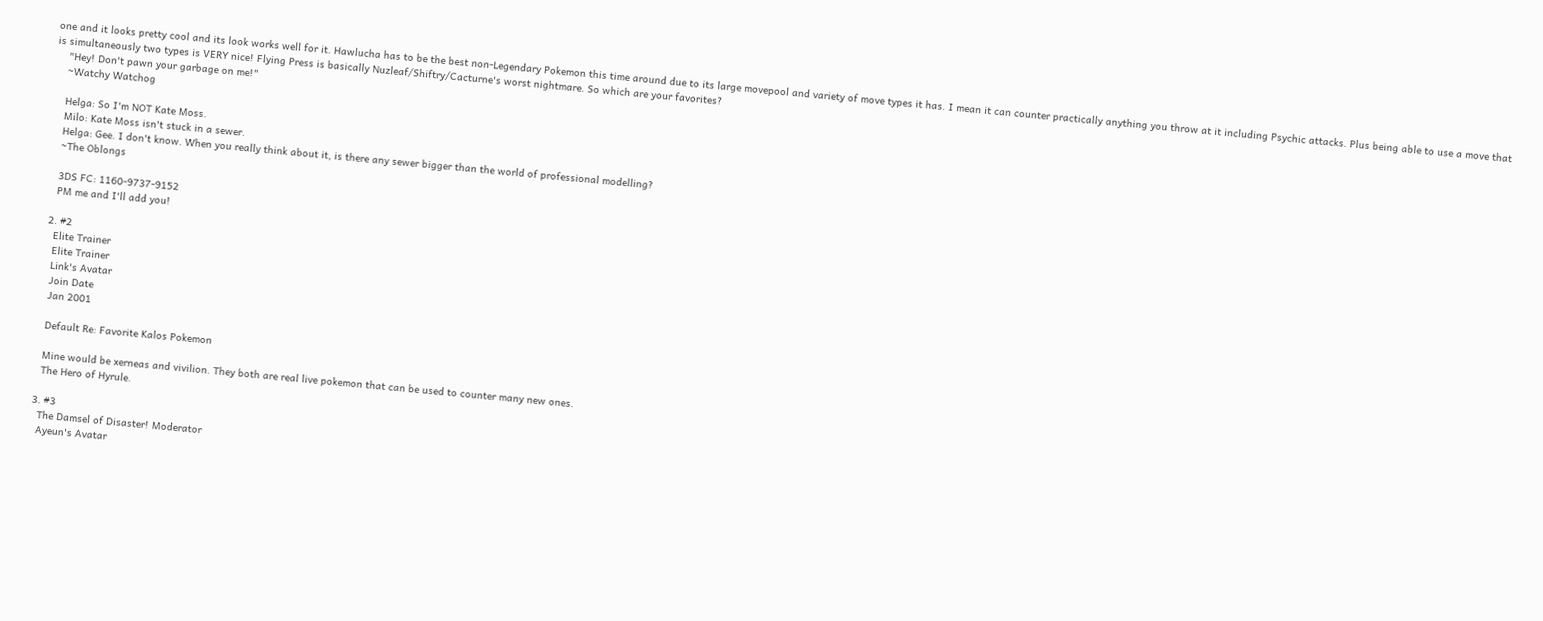one and it looks pretty cool and its look works well for it. Hawlucha has to be the best non-Legendary Pokemon this time around due to its large movepool and variety of move types it has. I mean it can counter practically anything you throw at it including Psychic attacks. Plus being able to use a move that is simultaneously two types is VERY nice! Flying Press is basically Nuzleaf/Shiftry/Cacturne's worst nightmare. So which are your favorites?
    "Hey! Don't pawn your garbage on me!"
    ~Watchy Watchog

    Helga: So I'm NOT Kate Moss.
    Milo: Kate Moss isn't stuck in a sewer.
    Helga: Gee. I don't know. When you really think about it, is there any sewer bigger than the world of professional modelling?
    ~The Oblongs

    3DS FC: 1160-9737-9152
    PM me and I'll add you!

  2. #2
    Elite Trainer
    Elite Trainer
    Link's Avatar
    Join Date
    Jan 2001

    Default Re: Favorite Kalos Pokemon

    Mine would be xerneas and vivilion. They both are real live pokemon that can be used to counter many new ones.
    The Hero of Hyrule.

  3. #3
    The Damsel of Disaster! Moderator
    Ayeun's Avatar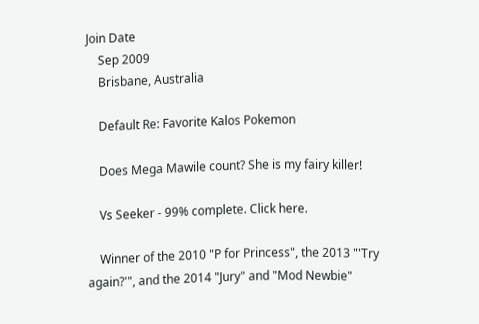Join Date
    Sep 2009
    Brisbane, Australia

    Default Re: Favorite Kalos Pokemon

    Does Mega Mawile count? She is my fairy killer!

    Vs Seeker - 99% complete. Click here.

    Winner of the 2010 "P for Princess", the 2013 "'Try again?'", and the 2014 "Jury" and "Mod Newbie"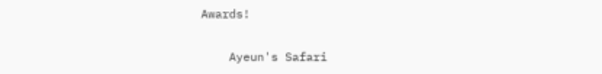Awards!

    Ayeun's Safari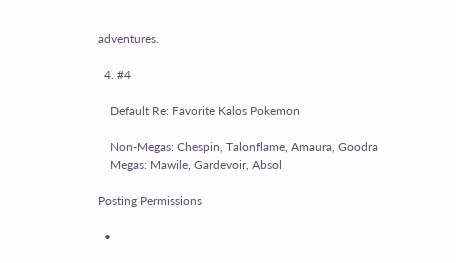adventures.

  4. #4

    Default Re: Favorite Kalos Pokemon

    Non-Megas: Chespin, Talonflame, Amaura, Goodra
    Megas: Mawile, Gardevoir, Absol

Posting Permissions

  •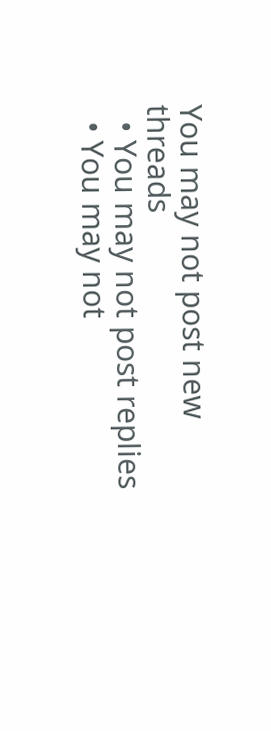You may not post new threads
  • You may not post replies
  • You may not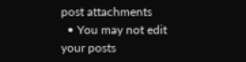post attachments
  • You may not edit your posts